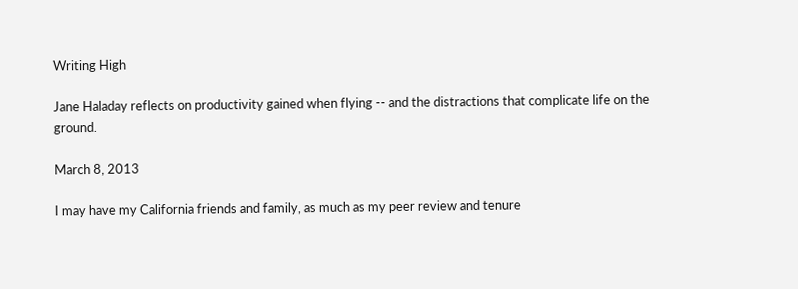Writing High

Jane Haladay reflects on productivity gained when flying -- and the distractions that complicate life on the ground.

March 8, 2013

I may have my California friends and family, as much as my peer review and tenure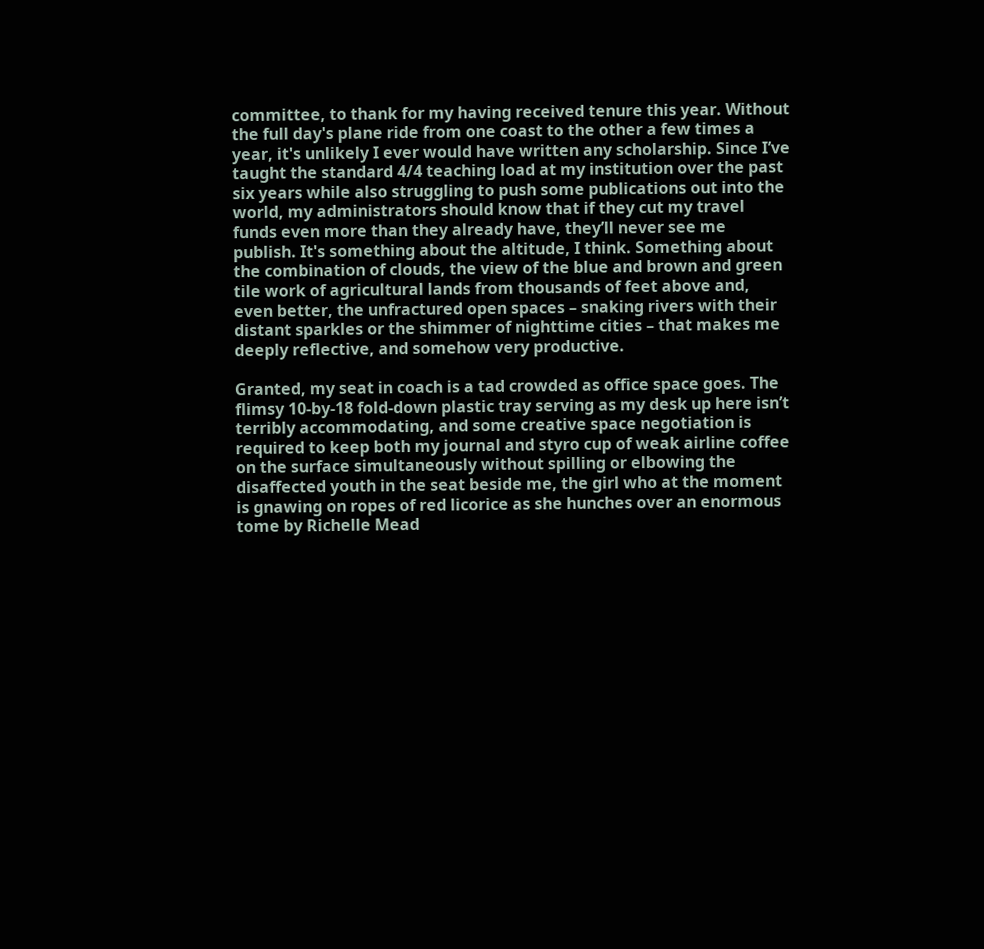committee, to thank for my having received tenure this year. Without the full day's plane ride from one coast to the other a few times a year, it's unlikely I ever would have written any scholarship. Since I’ve taught the standard 4/4 teaching load at my institution over the past six years while also struggling to push some publications out into the world, my administrators should know that if they cut my travel funds even more than they already have, they’ll never see me publish. It's something about the altitude, I think. Something about the combination of clouds, the view of the blue and brown and green tile work of agricultural lands from thousands of feet above and, even better, the unfractured open spaces – snaking rivers with their distant sparkles or the shimmer of nighttime cities – that makes me deeply reflective, and somehow very productive.

Granted, my seat in coach is a tad crowded as office space goes. The flimsy 10-by-18 fold-down plastic tray serving as my desk up here isn’t terribly accommodating, and some creative space negotiation is required to keep both my journal and styro cup of weak airline coffee on the surface simultaneously without spilling or elbowing the disaffected youth in the seat beside me, the girl who at the moment is gnawing on ropes of red licorice as she hunches over an enormous tome by Richelle Mead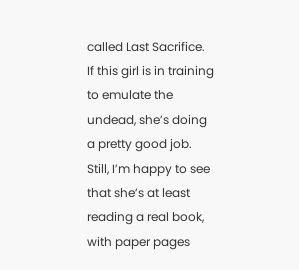called Last Sacrifice. If this girl is in training to emulate the undead, she’s doing a pretty good job. Still, I’m happy to see that she’s at least reading a real book, with paper pages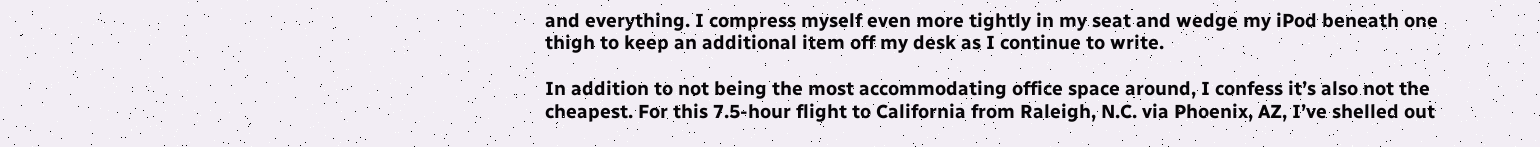and everything. I compress myself even more tightly in my seat and wedge my iPod beneath one thigh to keep an additional item off my desk as I continue to write.

In addition to not being the most accommodating office space around, I confess it’s also not the cheapest. For this 7.5-hour flight to California from Raleigh, N.C. via Phoenix, AZ, I’ve shelled out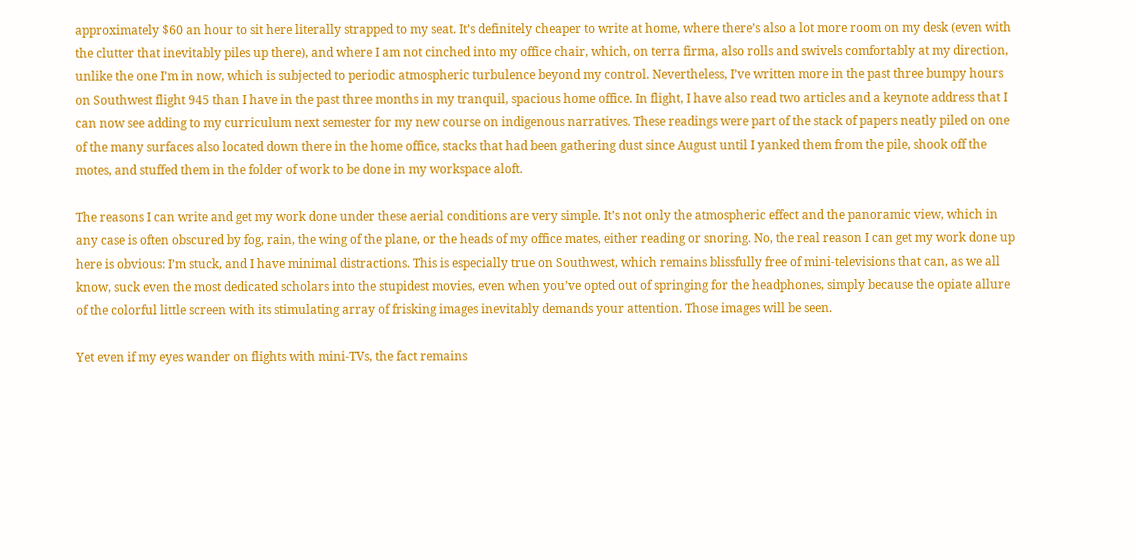approximately $60 an hour to sit here literally strapped to my seat. It’s definitely cheaper to write at home, where there’s also a lot more room on my desk (even with the clutter that inevitably piles up there), and where I am not cinched into my office chair, which, on terra firma, also rolls and swivels comfortably at my direction, unlike the one I’m in now, which is subjected to periodic atmospheric turbulence beyond my control. Nevertheless, I’ve written more in the past three bumpy hours on Southwest flight 945 than I have in the past three months in my tranquil, spacious home office. In flight, I have also read two articles and a keynote address that I can now see adding to my curriculum next semester for my new course on indigenous narratives. These readings were part of the stack of papers neatly piled on one of the many surfaces also located down there in the home office, stacks that had been gathering dust since August until I yanked them from the pile, shook off the motes, and stuffed them in the folder of work to be done in my workspace aloft.

The reasons I can write and get my work done under these aerial conditions are very simple. It’s not only the atmospheric effect and the panoramic view, which in any case is often obscured by fog, rain, the wing of the plane, or the heads of my office mates, either reading or snoring. No, the real reason I can get my work done up here is obvious: I’m stuck, and I have minimal distractions. This is especially true on Southwest, which remains blissfully free of mini-televisions that can, as we all know, suck even the most dedicated scholars into the stupidest movies, even when you’ve opted out of springing for the headphones, simply because the opiate allure of the colorful little screen with its stimulating array of frisking images inevitably demands your attention. Those images will be seen.

Yet even if my eyes wander on flights with mini-TVs, the fact remains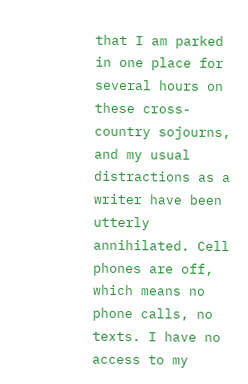that I am parked in one place for several hours on these cross-country sojourns, and my usual distractions as a writer have been utterly annihilated. Cell phones are off, which means no phone calls, no texts. I have no access to my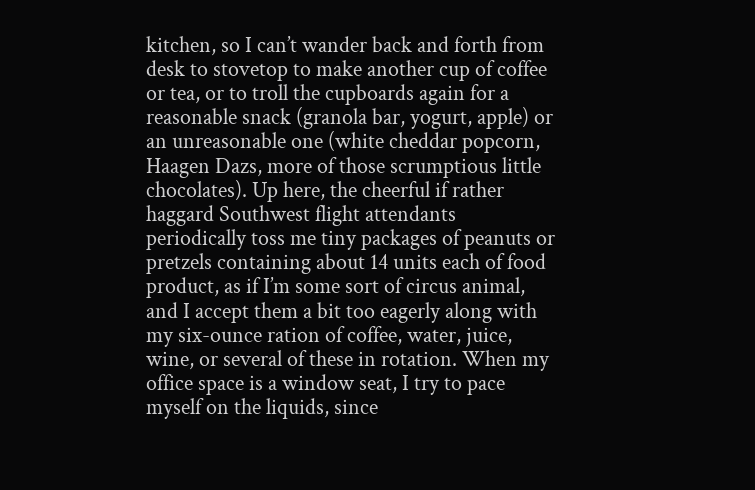kitchen, so I can’t wander back and forth from desk to stovetop to make another cup of coffee or tea, or to troll the cupboards again for a reasonable snack (granola bar, yogurt, apple) or an unreasonable one (white cheddar popcorn, Haagen Dazs, more of those scrumptious little chocolates). Up here, the cheerful if rather haggard Southwest flight attendants periodically toss me tiny packages of peanuts or pretzels containing about 14 units each of food product, as if I’m some sort of circus animal, and I accept them a bit too eagerly along with my six-ounce ration of coffee, water, juice, wine, or several of these in rotation. When my office space is a window seat, I try to pace myself on the liquids, since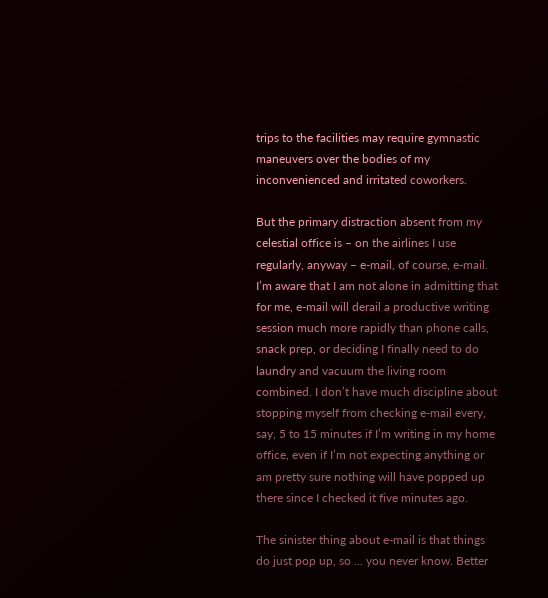trips to the facilities may require gymnastic maneuvers over the bodies of my inconvenienced and irritated coworkers.

But the primary distraction absent from my celestial office is – on the airlines I use regularly, anyway – e-mail, of course, e-mail. I’m aware that I am not alone in admitting that for me, e-mail will derail a productive writing session much more rapidly than phone calls, snack prep, or deciding I finally need to do laundry and vacuum the living room combined. I don’t have much discipline about stopping myself from checking e-mail every, say, 5 to 15 minutes if I’m writing in my home office, even if I’m not expecting anything or am pretty sure nothing will have popped up there since I checked it five minutes ago.

The sinister thing about e-mail is that things do just pop up, so ... you never know. Better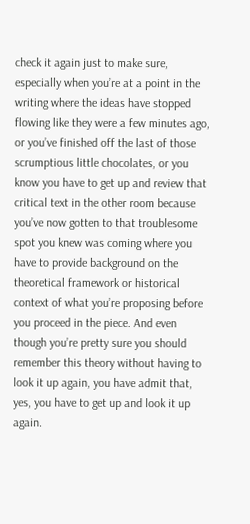check it again just to make sure, especially when you’re at a point in the writing where the ideas have stopped flowing like they were a few minutes ago, or you’ve finished off the last of those scrumptious little chocolates, or you know you have to get up and review that critical text in the other room because you’ve now gotten to that troublesome spot you knew was coming where you have to provide background on the theoretical framework or historical context of what you’re proposing before you proceed in the piece. And even though you’re pretty sure you should remember this theory without having to look it up again, you have admit that, yes, you have to get up and look it up again.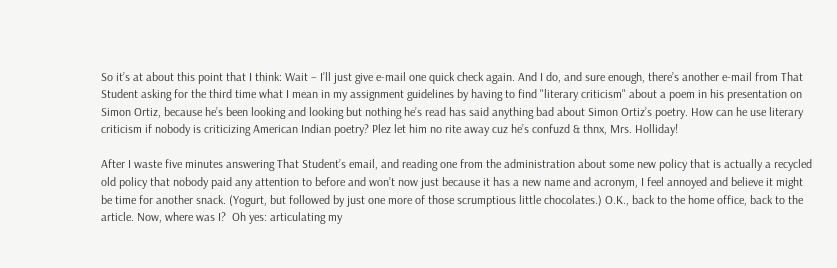So it’s at about this point that I think: Wait – I’ll just give e-mail one quick check again. And I do, and sure enough, there’s another e-mail from That Student asking for the third time what I mean in my assignment guidelines by having to find "literary criticism" about a poem in his presentation on Simon Ortiz, because he’s been looking and looking but nothing he’s read has said anything bad about Simon Ortiz’s poetry. How can he use literary criticism if nobody is criticizing American Indian poetry? Plez let him no rite away cuz he’s confuzd & thnx, Mrs. Holliday!

After I waste five minutes answering That Student’s email, and reading one from the administration about some new policy that is actually a recycled old policy that nobody paid any attention to before and won’t now just because it has a new name and acronym, I feel annoyed and believe it might be time for another snack. (Yogurt, but followed by just one more of those scrumptious little chocolates.) O.K., back to the home office, back to the article. Now, where was I?  Oh yes: articulating my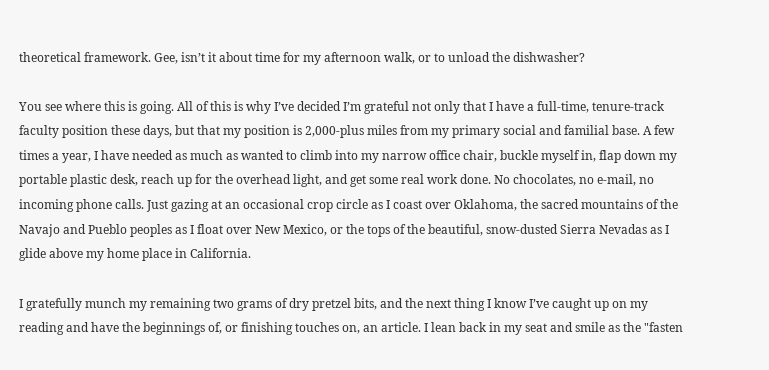theoretical framework. Gee, isn’t it about time for my afternoon walk, or to unload the dishwasher?

You see where this is going. All of this is why I’ve decided I’m grateful not only that I have a full-time, tenure-track faculty position these days, but that my position is 2,000-plus miles from my primary social and familial base. A few times a year, I have needed as much as wanted to climb into my narrow office chair, buckle myself in, flap down my portable plastic desk, reach up for the overhead light, and get some real work done. No chocolates, no e-mail, no incoming phone calls. Just gazing at an occasional crop circle as I coast over Oklahoma, the sacred mountains of the Navajo and Pueblo peoples as I float over New Mexico, or the tops of the beautiful, snow-dusted Sierra Nevadas as I glide above my home place in California.

I gratefully munch my remaining two grams of dry pretzel bits, and the next thing I know I’ve caught up on my reading and have the beginnings of, or finishing touches on, an article. I lean back in my seat and smile as the "fasten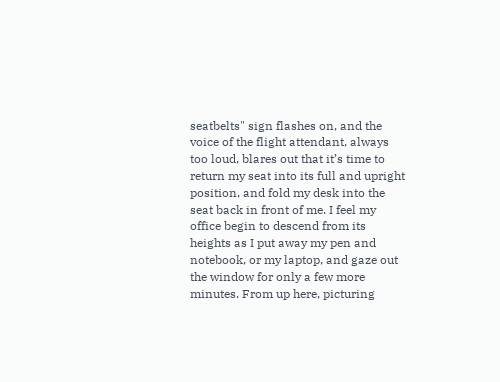seatbelts" sign flashes on, and the voice of the flight attendant, always too loud, blares out that it’s time to return my seat into its full and upright position, and fold my desk into the seat back in front of me. I feel my office begin to descend from its heights as I put away my pen and notebook, or my laptop, and gaze out the window for only a few more minutes. From up here, picturing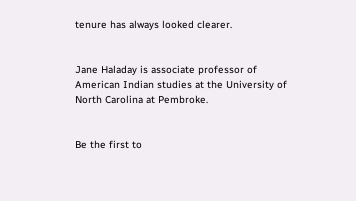tenure has always looked clearer.


Jane Haladay is associate professor of American Indian studies at the University of North Carolina at Pembroke.


Be the first to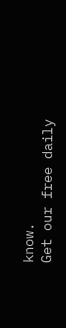know.
Get our free daily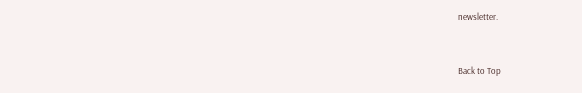newsletter.


Back to Top